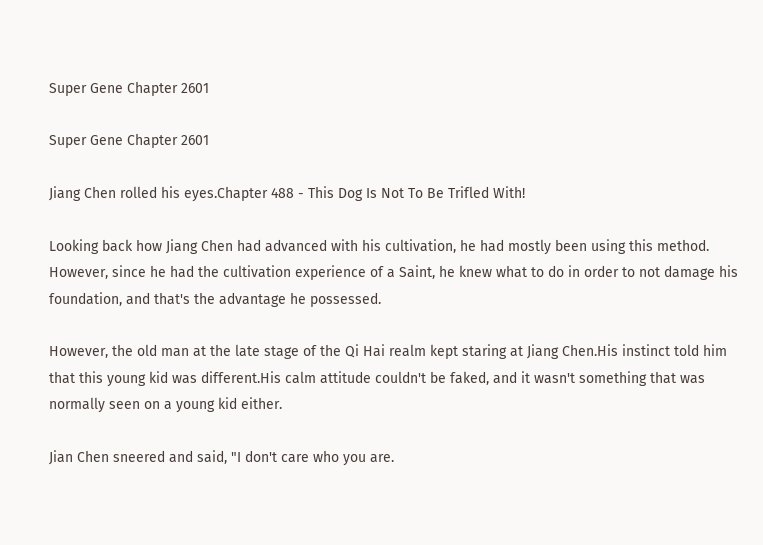Super Gene Chapter 2601

Super Gene Chapter 2601

Jiang Chen rolled his eyes.Chapter 488 - This Dog Is Not To Be Trifled With!

Looking back how Jiang Chen had advanced with his cultivation, he had mostly been using this method. However, since he had the cultivation experience of a Saint, he knew what to do in order to not damage his foundation, and that's the advantage he possessed.

However, the old man at the late stage of the Qi Hai realm kept staring at Jiang Chen.His instinct told him that this young kid was different.His calm attitude couldn't be faked, and it wasn't something that was normally seen on a young kid either.

Jian Chen sneered and said, "I don't care who you are.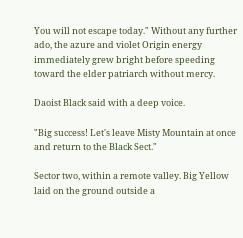You will not escape today." Without any further ado, the azure and violet Origin energy immediately grew bright before speeding toward the elder patriarch without mercy.

Daoist Black said with a deep voice.

"Big success! Let's leave Misty Mountain at once and return to the Black Sect."

Sector two, within a remote valley. Big Yellow laid on the ground outside a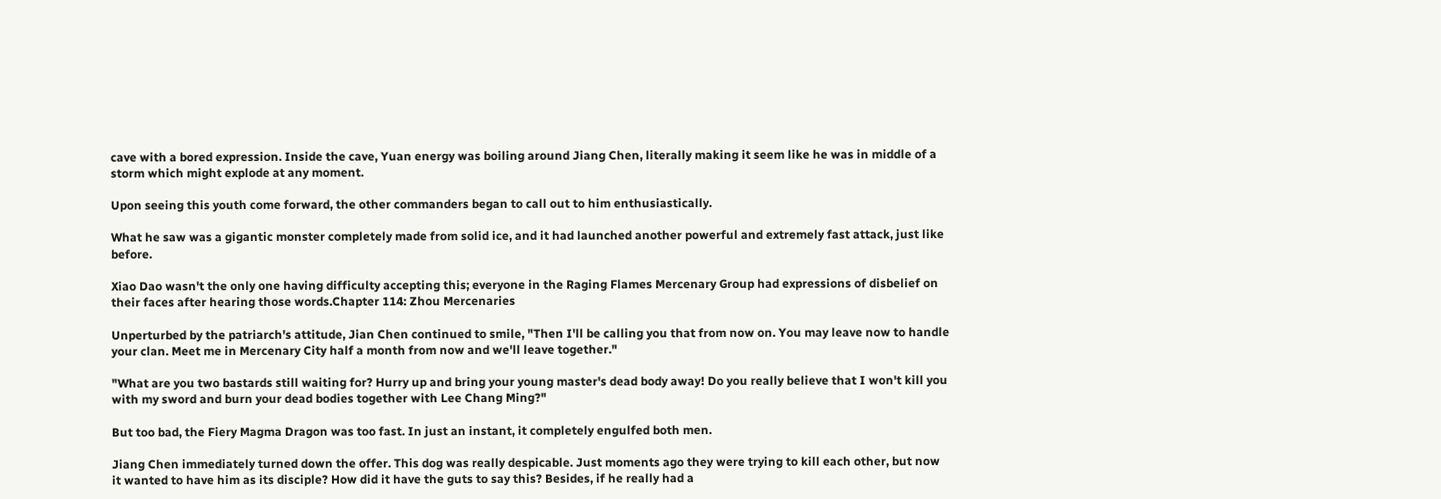cave with a bored expression. Inside the cave, Yuan energy was boiling around Jiang Chen, literally making it seem like he was in middle of a storm which might explode at any moment.

Upon seeing this youth come forward, the other commanders began to call out to him enthusiastically.

What he saw was a gigantic monster completely made from solid ice, and it had launched another powerful and extremely fast attack, just like before.

Xiao Dao wasn't the only one having difficulty accepting this; everyone in the Raging Flames Mercenary Group had expressions of disbelief on their faces after hearing those words.Chapter 114: Zhou Mercenaries

Unperturbed by the patriarch's attitude, Jian Chen continued to smile, "Then I'll be calling you that from now on. You may leave now to handle your clan. Meet me in Mercenary City half a month from now and we'll leave together."

"What are you two bastards still waiting for? Hurry up and bring your young master's dead body away! Do you really believe that I won't kill you with my sword and burn your dead bodies together with Lee Chang Ming?"

But too bad, the Fiery Magma Dragon was too fast. In just an instant, it completely engulfed both men.

Jiang Chen immediately turned down the offer. This dog was really despicable. Just moments ago they were trying to kill each other, but now it wanted to have him as its disciple? How did it have the guts to say this? Besides, if he really had a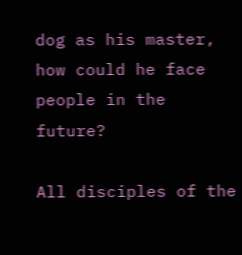dog as his master, how could he face people in the future?

All disciples of the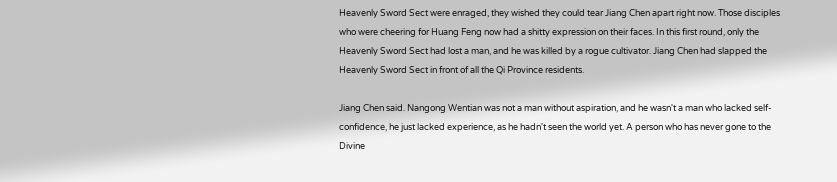Heavenly Sword Sect were enraged, they wished they could tear Jiang Chen apart right now. Those disciples who were cheering for Huang Feng now had a shitty expression on their faces. In this first round, only the Heavenly Sword Sect had lost a man, and he was killed by a rogue cultivator. Jiang Chen had slapped the Heavenly Sword Sect in front of all the Qi Province residents.

Jiang Chen said. Nangong Wentian was not a man without aspiration, and he wasn't a man who lacked self-confidence, he just lacked experience, as he hadn't seen the world yet. A person who has never gone to the Divine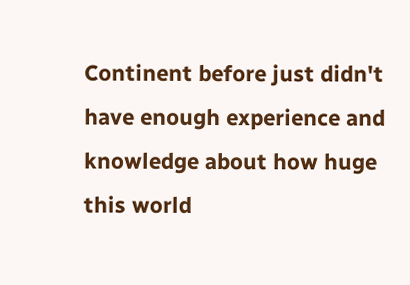Continent before just didn't have enough experience and knowledge about how huge this world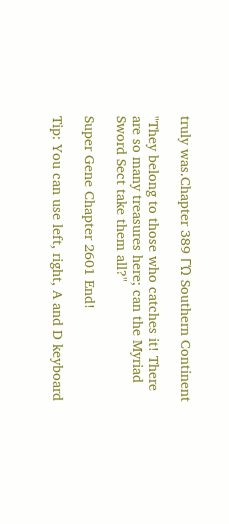truly was.Chapter 389 ΓΏ Southern Continent

"They belong to those who catches it! There are so many treasures here; can the Myriad Sword Sect take them all?"

Super Gene Chapter 2601 End!

Tip: You can use left, right, A and D keyboard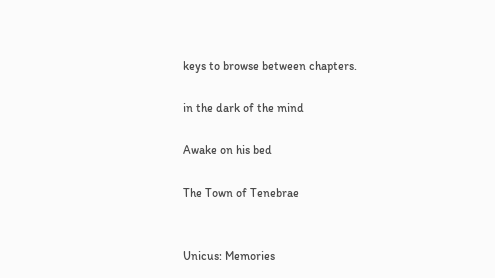keys to browse between chapters.

in the dark of the mind

Awake on his bed

The Town of Tenebrae


Unicus: Memories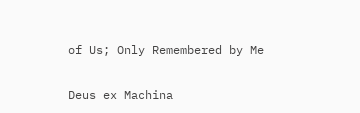of Us; Only Remembered by Me

Deus ex Machina